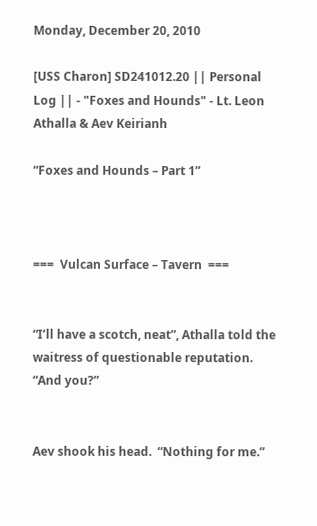Monday, December 20, 2010

[USS Charon] SD241012.20 || Personal Log || - "Foxes and Hounds" - Lt. Leon Athalla & Aev Keirianh

“Foxes and Hounds – Part 1”



===  Vulcan Surface – Tavern  ===


“I’ll have a scotch, neat”, Athalla told the waitress of questionable reputation.  “And you?”


Aev shook his head.  “Nothing for me.”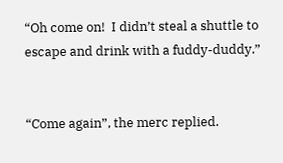“Oh come on!  I didn’t steal a shuttle to escape and drink with a fuddy-duddy.”


“Come again”, the merc replied.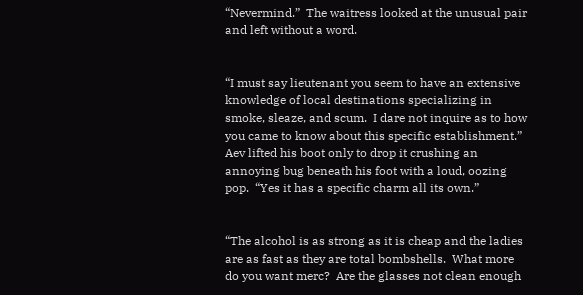“Nevermind.”  The waitress looked at the unusual pair and left without a word.


“I must say lieutenant you seem to have an extensive knowledge of local destinations specializing in smoke, sleaze, and scum.  I dare not inquire as to how you came to know about this specific establishment.”  Aev lifted his boot only to drop it crushing an annoying bug beneath his foot with a loud, oozing pop.  “Yes it has a specific charm all its own.”


“The alcohol is as strong as it is cheap and the ladies are as fast as they are total bombshells.  What more do you want merc?  Are the glasses not clean enough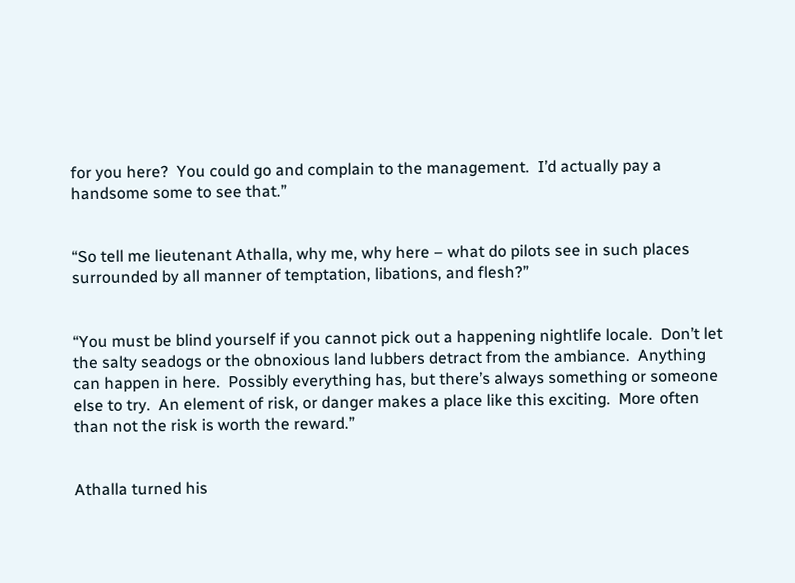for you here?  You could go and complain to the management.  I’d actually pay a handsome some to see that.”


“So tell me lieutenant Athalla, why me, why here – what do pilots see in such places surrounded by all manner of temptation, libations, and flesh?”


“You must be blind yourself if you cannot pick out a happening nightlife locale.  Don’t let the salty seadogs or the obnoxious land lubbers detract from the ambiance.  Anything can happen in here.  Possibly everything has, but there’s always something or someone else to try.  An element of risk, or danger makes a place like this exciting.  More often than not the risk is worth the reward.”


Athalla turned his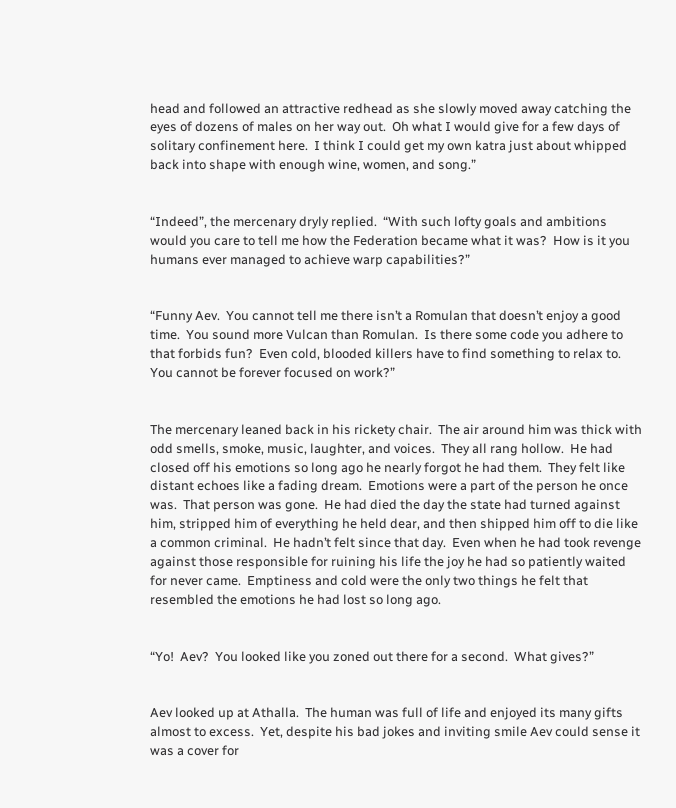head and followed an attractive redhead as she slowly moved away catching the eyes of dozens of males on her way out.  Oh what I would give for a few days of solitary confinement here.  I think I could get my own katra just about whipped back into shape with enough wine, women, and song.”


“Indeed”, the mercenary dryly replied.  “With such lofty goals and ambitions would you care to tell me how the Federation became what it was?  How is it you humans ever managed to achieve warp capabilities?”


“Funny Aev.  You cannot tell me there isn’t a Romulan that doesn’t enjoy a good time.  You sound more Vulcan than Romulan.  Is there some code you adhere to that forbids fun?  Even cold, blooded killers have to find something to relax to.  You cannot be forever focused on work?”


The mercenary leaned back in his rickety chair.  The air around him was thick with odd smells, smoke, music, laughter, and voices.  They all rang hollow.  He had closed off his emotions so long ago he nearly forgot he had them.  They felt like distant echoes like a fading dream.  Emotions were a part of the person he once was.  That person was gone.  He had died the day the state had turned against him, stripped him of everything he held dear, and then shipped him off to die like a common criminal.  He hadn’t felt since that day.  Even when he had took revenge against those responsible for ruining his life the joy he had so patiently waited for never came.  Emptiness and cold were the only two things he felt that resembled the emotions he had lost so long ago.


“Yo!  Aev?  You looked like you zoned out there for a second.  What gives?”


Aev looked up at Athalla.  The human was full of life and enjoyed its many gifts almost to excess.  Yet, despite his bad jokes and inviting smile Aev could sense it was a cover for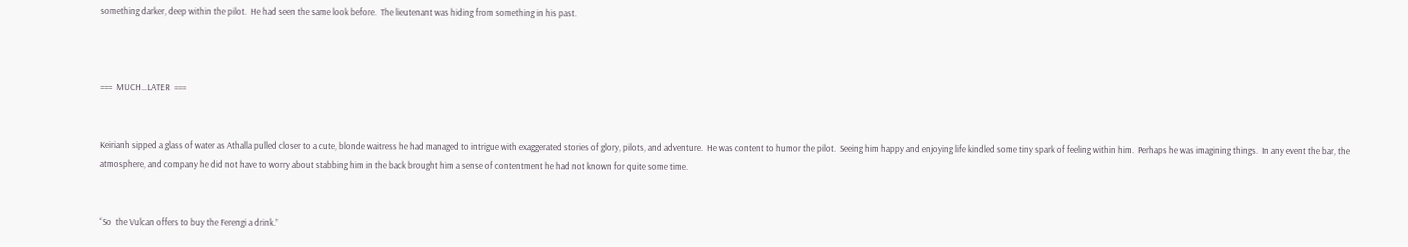something darker, deep within the pilot.  He had seen the same look before.  The lieutenant was hiding from something in his past.



===  MUCH…LATER  ===


Keirianh sipped a glass of water as Athalla pulled closer to a cute, blonde waitress he had managed to intrigue with exaggerated stories of glory, pilots, and adventure.  He was content to humor the pilot.  Seeing him happy and enjoying life kindled some tiny spark of feeling within him.  Perhaps he was imagining things.  In any event the bar, the atmosphere, and company he did not have to worry about stabbing him in the back brought him a sense of contentment he had not known for quite some time.


“So  the Vulcan offers to buy the Ferengi a drink.”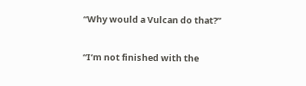“Why would a Vulcan do that?”


“I’m not finished with the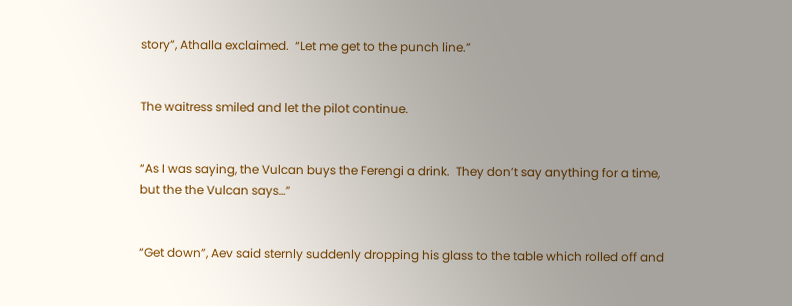story”, Athalla exclaimed.  “Let me get to the punch line.”


The waitress smiled and let the pilot continue.


“As I was saying, the Vulcan buys the Ferengi a drink.  They don’t say anything for a time, but the the Vulcan says…”


“Get down”, Aev said sternly suddenly dropping his glass to the table which rolled off and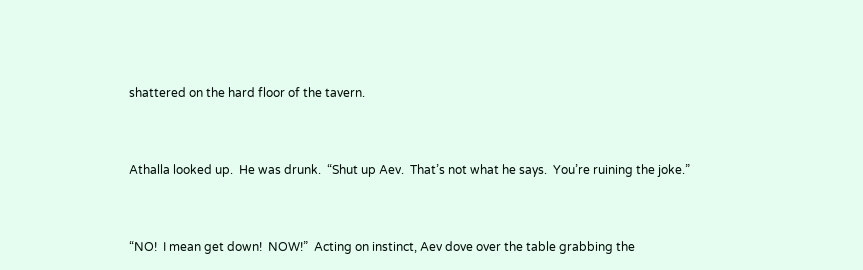shattered on the hard floor of the tavern.


Athalla looked up.  He was drunk.  “Shut up Aev.  That’s not what he says.  You’re ruining the joke.”


“NO!  I mean get down!  NOW!”  Acting on instinct, Aev dove over the table grabbing the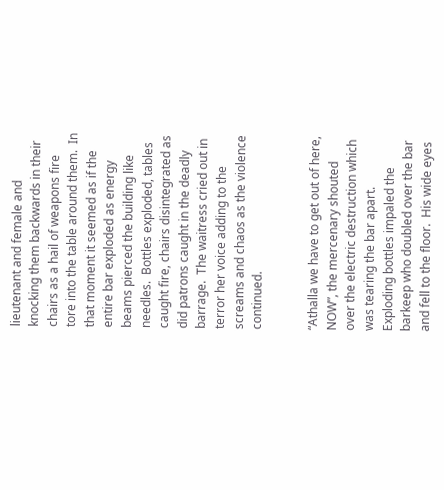lieutenant and female and knocking them backwards in their chairs as a hail of weapons fire tore into the table around them.  In that moment it seemed as if the entire bar exploded as energy beams pierced the building like needles.  Bottles exploded, tables caught fire, chairs disintegrated as did patrons caught in the deadly barrage.  The waitress cried out in terror her voice adding to the screams and chaos as the violence continued.


“Athalla we have to get out of here, NOW”, the mercenary shouted over the electric destruction which was tearing the bar apart.  Exploding bottles impaled the barkeep who doubled over the bar and fell to the floor.  His wide eyes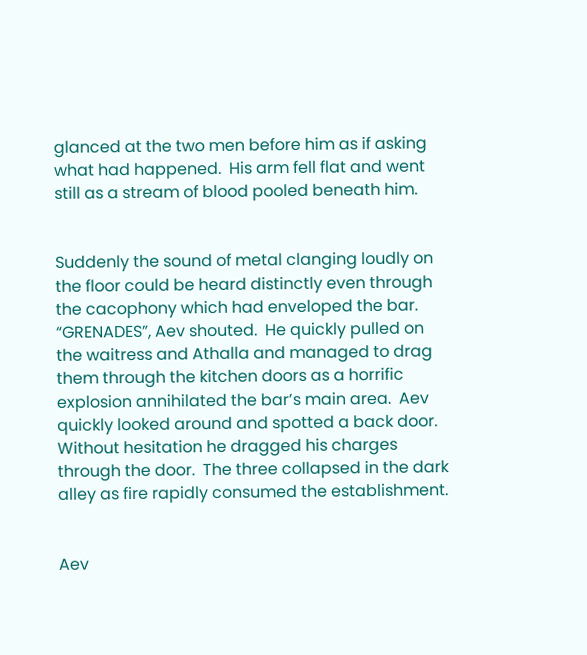glanced at the two men before him as if asking what had happened.  His arm fell flat and went still as a stream of blood pooled beneath him.


Suddenly the sound of metal clanging loudly on the floor could be heard distinctly even through the cacophony which had enveloped the bar.  “GRENADES”, Aev shouted.  He quickly pulled on the waitress and Athalla and managed to drag them through the kitchen doors as a horrific explosion annihilated the bar’s main area.  Aev quickly looked around and spotted a back door.  Without hesitation he dragged his charges through the door.  The three collapsed in the dark alley as fire rapidly consumed the establishment.


Aev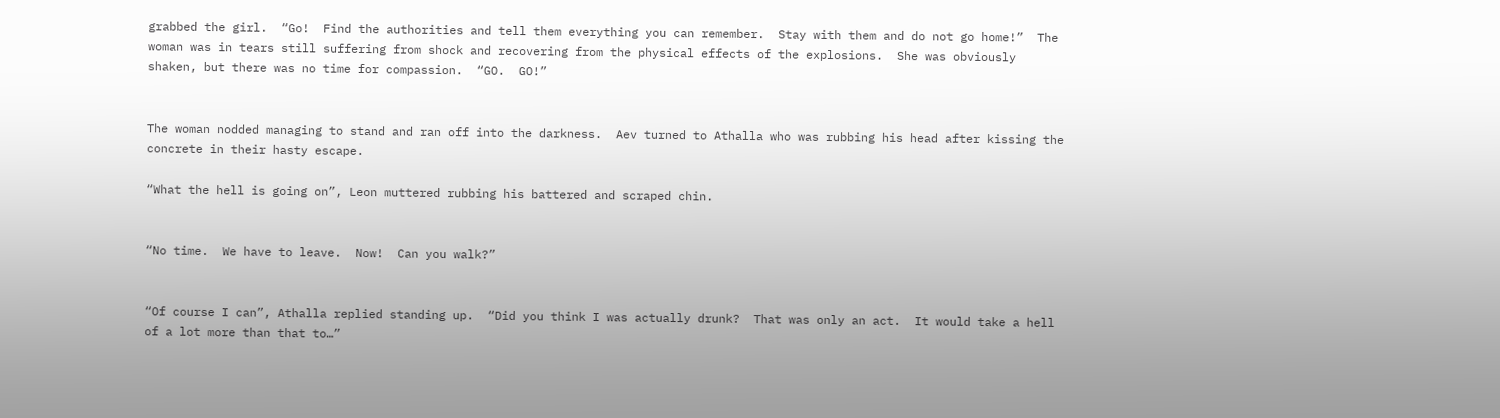grabbed the girl.  “Go!  Find the authorities and tell them everything you can remember.  Stay with them and do not go home!”  The woman was in tears still suffering from shock and recovering from the physical effects of the explosions.  She was obviously shaken, but there was no time for compassion.  “GO.  GO!”


The woman nodded managing to stand and ran off into the darkness.  Aev turned to Athalla who was rubbing his head after kissing the concrete in their hasty escape.

“What the hell is going on”, Leon muttered rubbing his battered and scraped chin.


“No time.  We have to leave.  Now!  Can you walk?”


“Of course I can”, Athalla replied standing up.  “Did you think I was actually drunk?  That was only an act.  It would take a hell of a lot more than that to…”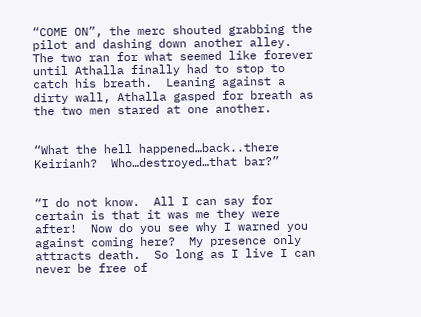“COME ON”, the merc shouted grabbing the pilot and dashing down another alley.  The two ran for what seemed like forever until Athalla finally had to stop to catch his breath.  Leaning against a dirty wall, Athalla gasped for breath as the two men stared at one another.


“What the hell happened…back..there Keirianh?  Who…destroyed…that bar?”


“I do not know.  All I can say for certain is that it was me they were after!  Now do you see why I warned you against coming here?  My presence only attracts death.  So long as I live I can never be free of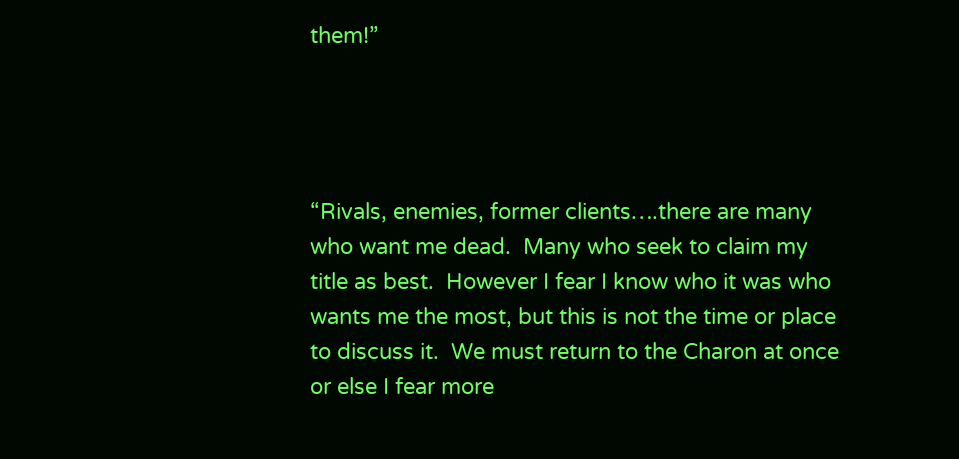them!”




“Rivals, enemies, former clients….there are many who want me dead.  Many who seek to claim my title as best.  However I fear I know who it was who wants me the most, but this is not the time or place to discuss it.  We must return to the Charon at once or else I fear more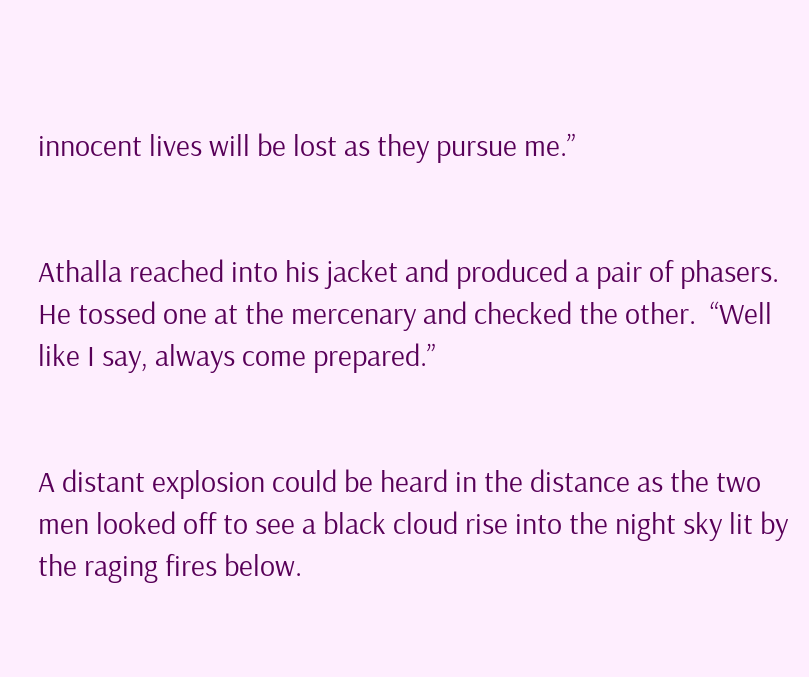innocent lives will be lost as they pursue me.”


Athalla reached into his jacket and produced a pair of phasers.  He tossed one at the mercenary and checked the other.  “Well like I say, always come prepared.”


A distant explosion could be heard in the distance as the two men looked off to see a black cloud rise into the night sky lit by the raging fires below.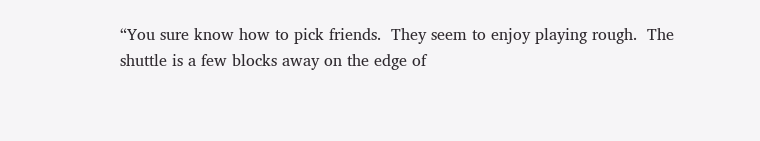“You sure know how to pick friends.  They seem to enjoy playing rough.  The shuttle is a few blocks away on the edge of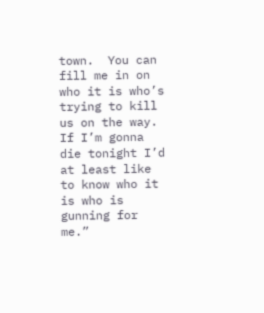town.  You can fill me in on who it is who’s trying to kill us on the way.  If I’m gonna die tonight I’d at least like to know who it is who is gunning for me.”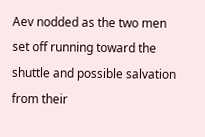Aev nodded as the two men set off running toward the shuttle and possible salvation from their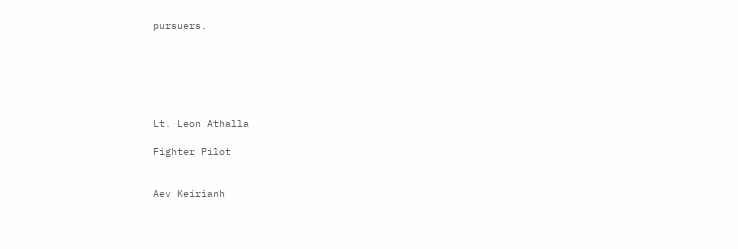pursuers.






Lt. Leon Athalla

Fighter Pilot


Aev Keirianh